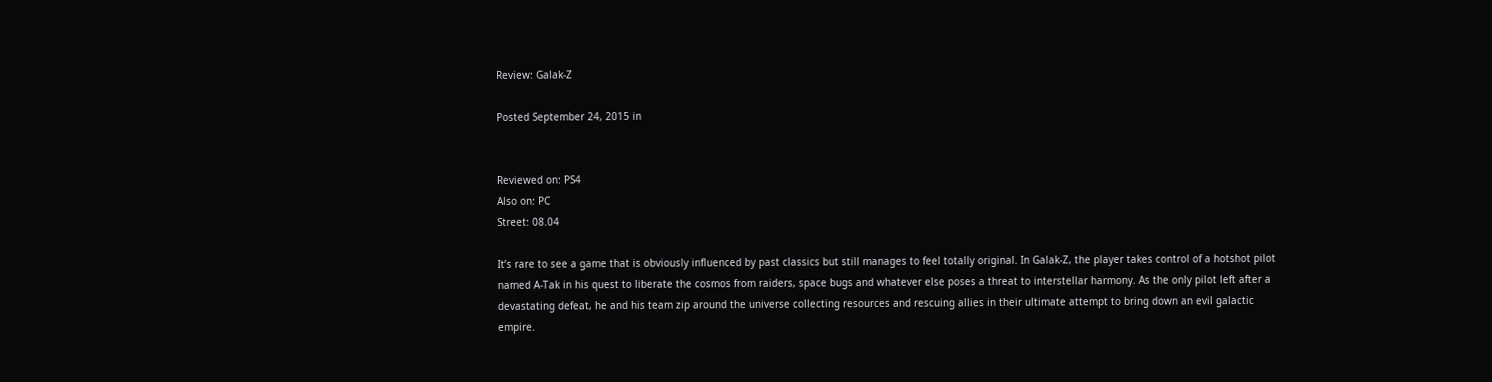Review: Galak-Z

Posted September 24, 2015 in


Reviewed on: PS4
Also on: PC
Street: 08.04

It’s rare to see a game that is obviously influenced by past classics but still manages to feel totally original. In Galak-Z, the player takes control of a hotshot pilot named A-Tak in his quest to liberate the cosmos from raiders, space bugs and whatever else poses a threat to interstellar harmony. As the only pilot left after a devastating defeat, he and his team zip around the universe collecting resources and rescuing allies in their ultimate attempt to bring down an evil galactic empire.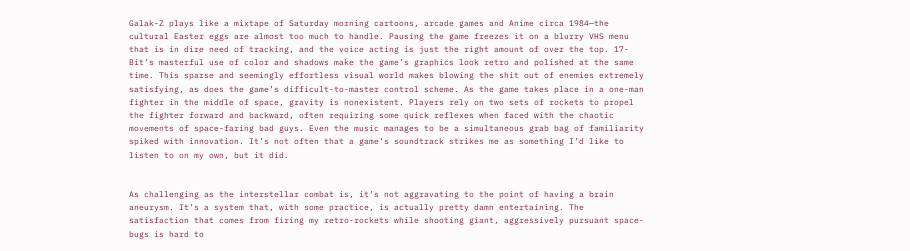Galak-Z plays like a mixtape of Saturday morning cartoons, arcade games and Anime circa 1984—the cultural Easter eggs are almost too much to handle. Pausing the game freezes it on a blurry VHS menu that is in dire need of tracking, and the voice acting is just the right amount of over the top. 17-Bit’s masterful use of color and shadows make the game’s graphics look retro and polished at the same time. This sparse and seemingly effortless visual world makes blowing the shit out of enemies extremely satisfying, as does the game’s difficult-to-master control scheme. As the game takes place in a one-man fighter in the middle of space, gravity is nonexistent. Players rely on two sets of rockets to propel the fighter forward and backward, often requiring some quick reflexes when faced with the chaotic movements of space-faring bad guys. Even the music manages to be a simultaneous grab bag of familiarity spiked with innovation. It’s not often that a game’s soundtrack strikes me as something I’d like to listen to on my own, but it did.


As challenging as the interstellar combat is, it’s not aggravating to the point of having a brain aneurysm. It’s a system that, with some practice, is actually pretty damn entertaining. The satisfaction that comes from firing my retro-rockets while shooting giant, aggressively pursuant space-bugs is hard to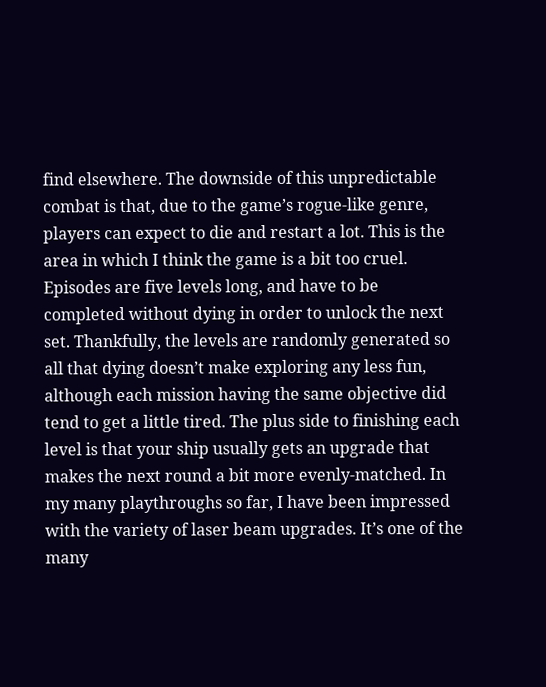find elsewhere. The downside of this unpredictable combat is that, due to the game’s rogue-like genre, players can expect to die and restart a lot. This is the area in which I think the game is a bit too cruel. Episodes are five levels long, and have to be completed without dying in order to unlock the next set. Thankfully, the levels are randomly generated so all that dying doesn’t make exploring any less fun, although each mission having the same objective did tend to get a little tired. The plus side to finishing each level is that your ship usually gets an upgrade that makes the next round a bit more evenly-matched. In my many playthroughs so far, I have been impressed with the variety of laser beam upgrades. It’s one of the many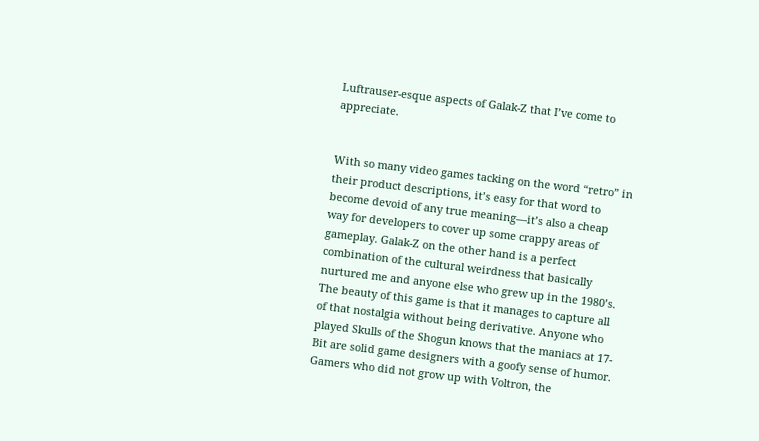Luftrauser-esque aspects of Galak-Z that I’ve come to appreciate.


With so many video games tacking on the word “retro” in their product descriptions, it’s easy for that word to become devoid of any true meaning—it’s also a cheap way for developers to cover up some crappy areas of gameplay. Galak-Z on the other hand is a perfect combination of the cultural weirdness that basically nurtured me and anyone else who grew up in the 1980’s. The beauty of this game is that it manages to capture all of that nostalgia without being derivative. Anyone who played Skulls of the Shogun knows that the maniacs at 17-Bit are solid game designers with a goofy sense of humor. Gamers who did not grow up with Voltron, the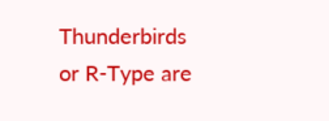Thunderbirds or R-Type are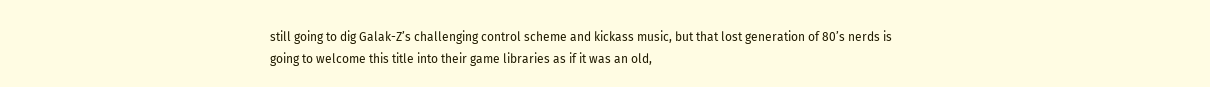still going to dig Galak-Z’s challenging control scheme and kickass music, but that lost generation of 80’s nerds is going to welcome this title into their game libraries as if it was an old,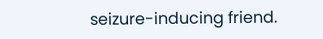seizure-inducing friend.